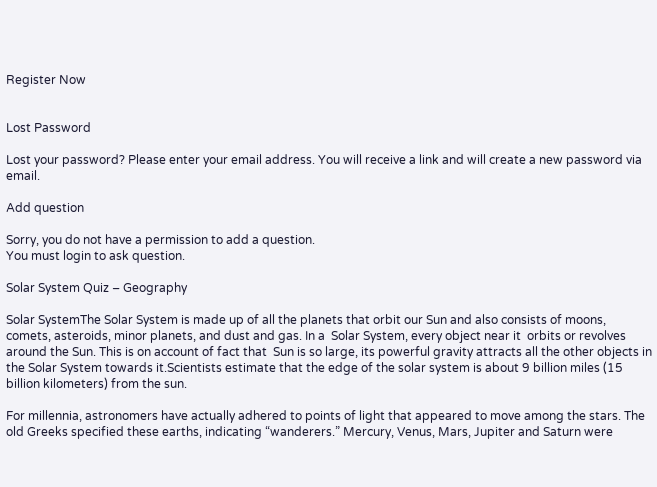Register Now


Lost Password

Lost your password? Please enter your email address. You will receive a link and will create a new password via email.

Add question

Sorry, you do not have a permission to add a question.
You must login to ask question.

Solar System Quiz – Geography

Solar SystemThe Solar System is made up of all the planets that orbit our Sun and also consists of moons, comets, asteroids, minor planets, and dust and gas. In a  Solar System, every object near it  orbits or revolves around the Sun. This is on account of fact that  Sun is so large, its powerful gravity attracts all the other objects in the Solar System towards it.Scientists estimate that the edge of the solar system is about 9 billion miles (15 billion kilometers) from the sun.

For millennia, astronomers have actually adhered to points of light that appeared to move among the stars. The old Greeks specified these earths, indicating “wanderers.” Mercury, Venus, Mars, Jupiter and Saturn were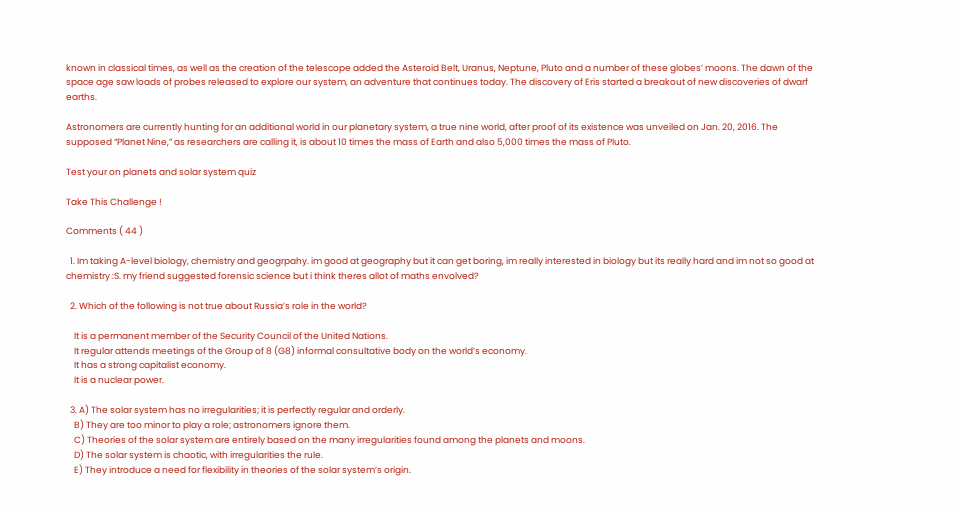known in classical times, as well as the creation of the telescope added the Asteroid Belt, Uranus, Neptune, Pluto and a number of these globes’ moons. The dawn of the space age saw loads of probes released to explore our system, an adventure that continues today. The discovery of Eris started a breakout of new discoveries of dwarf earths.

Astronomers are currently hunting for an additional world in our planetary system, a true nine world, after proof of its existence was unveiled on Jan. 20, 2016. The supposed “Planet Nine,” as researchers are calling it, is about 10 times the mass of Earth and also 5,000 times the mass of Pluto.

Test your on planets and solar system quiz

Take This Challenge !

Comments ( 44 )

  1. Im taking A-level biology, chemistry and geogrpahy. im good at geography but it can get boring, im really interested in biology but its really hard and im not so good at chemistry :S. my friend suggested forensic science but i think theres allot of maths envolved?

  2. Which of the following is not true about Russia’s role in the world?

    It is a permanent member of the Security Council of the United Nations.
    It regular attends meetings of the Group of 8 (G8) informal consultative body on the world’s economy.
    It has a strong capitalist economy.
    It is a nuclear power.

  3. A) The solar system has no irregularities; it is perfectly regular and orderly.
    B) They are too minor to play a role; astronomers ignore them.
    C) Theories of the solar system are entirely based on the many irregularities found among the planets and moons.
    D) The solar system is chaotic, with irregularities the rule.
    E) They introduce a need for flexibility in theories of the solar system’s origin.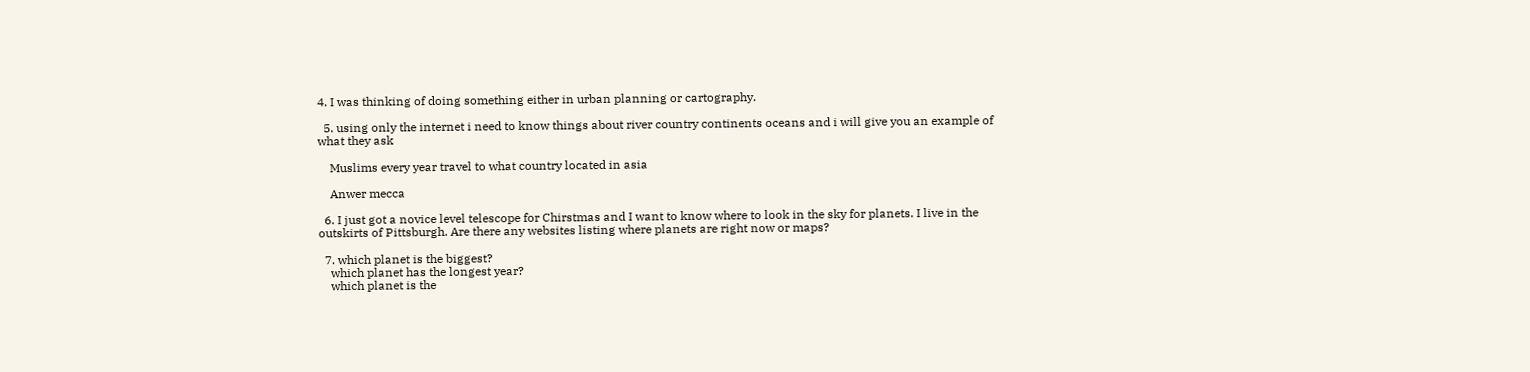4. I was thinking of doing something either in urban planning or cartography.

  5. using only the internet i need to know things about river country continents oceans and i will give you an example of what they ask

    Muslims every year travel to what country located in asia

    Anwer mecca

  6. I just got a novice level telescope for Chirstmas and I want to know where to look in the sky for planets. I live in the outskirts of Pittsburgh. Are there any websites listing where planets are right now or maps?

  7. which planet is the biggest?
    which planet has the longest year?
    which planet is the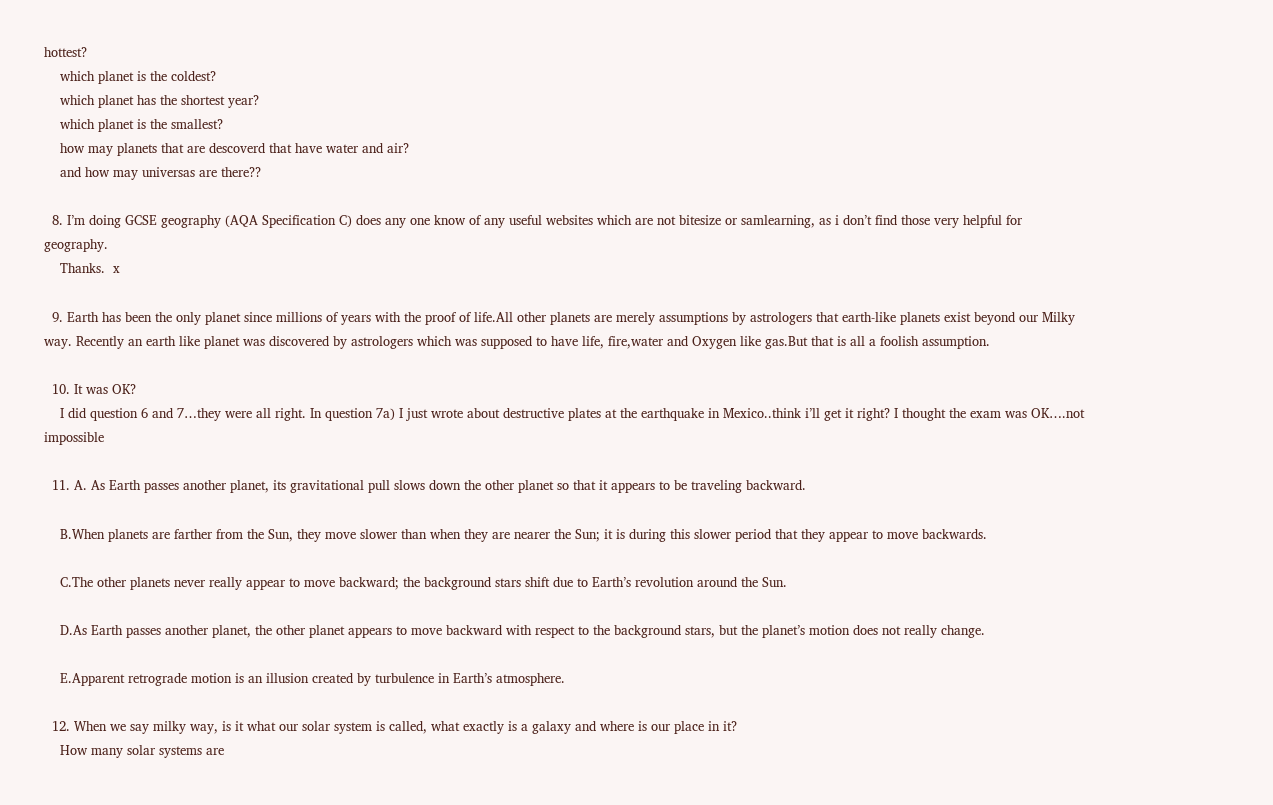hottest?
    which planet is the coldest?
    which planet has the shortest year?
    which planet is the smallest?
    how may planets that are descoverd that have water and air?
    and how may universas are there??

  8. I’m doing GCSE geography (AQA Specification C) does any one know of any useful websites which are not bitesize or samlearning, as i don’t find those very helpful for geography.
    Thanks.  x

  9. Earth has been the only planet since millions of years with the proof of life.All other planets are merely assumptions by astrologers that earth-like planets exist beyond our Milky way. Recently an earth like planet was discovered by astrologers which was supposed to have life, fire,water and Oxygen like gas.But that is all a foolish assumption.

  10. It was OK?
    I did question 6 and 7…they were all right. In question 7a) I just wrote about destructive plates at the earthquake in Mexico..think i’ll get it right? I thought the exam was OK….not impossible

  11. A. As Earth passes another planet, its gravitational pull slows down the other planet so that it appears to be traveling backward.

    B.When planets are farther from the Sun, they move slower than when they are nearer the Sun; it is during this slower period that they appear to move backwards.

    C.The other planets never really appear to move backward; the background stars shift due to Earth’s revolution around the Sun.

    D.As Earth passes another planet, the other planet appears to move backward with respect to the background stars, but the planet’s motion does not really change.

    E.Apparent retrograde motion is an illusion created by turbulence in Earth’s atmosphere.

  12. When we say milky way, is it what our solar system is called, what exactly is a galaxy and where is our place in it?
    How many solar systems are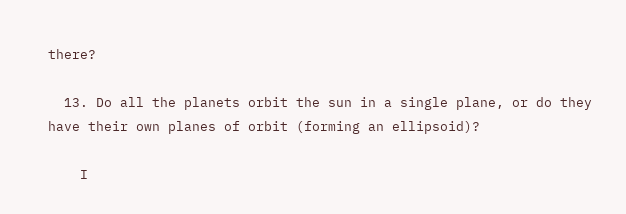there?

  13. Do all the planets orbit the sun in a single plane, or do they have their own planes of orbit (forming an ellipsoid)?

    I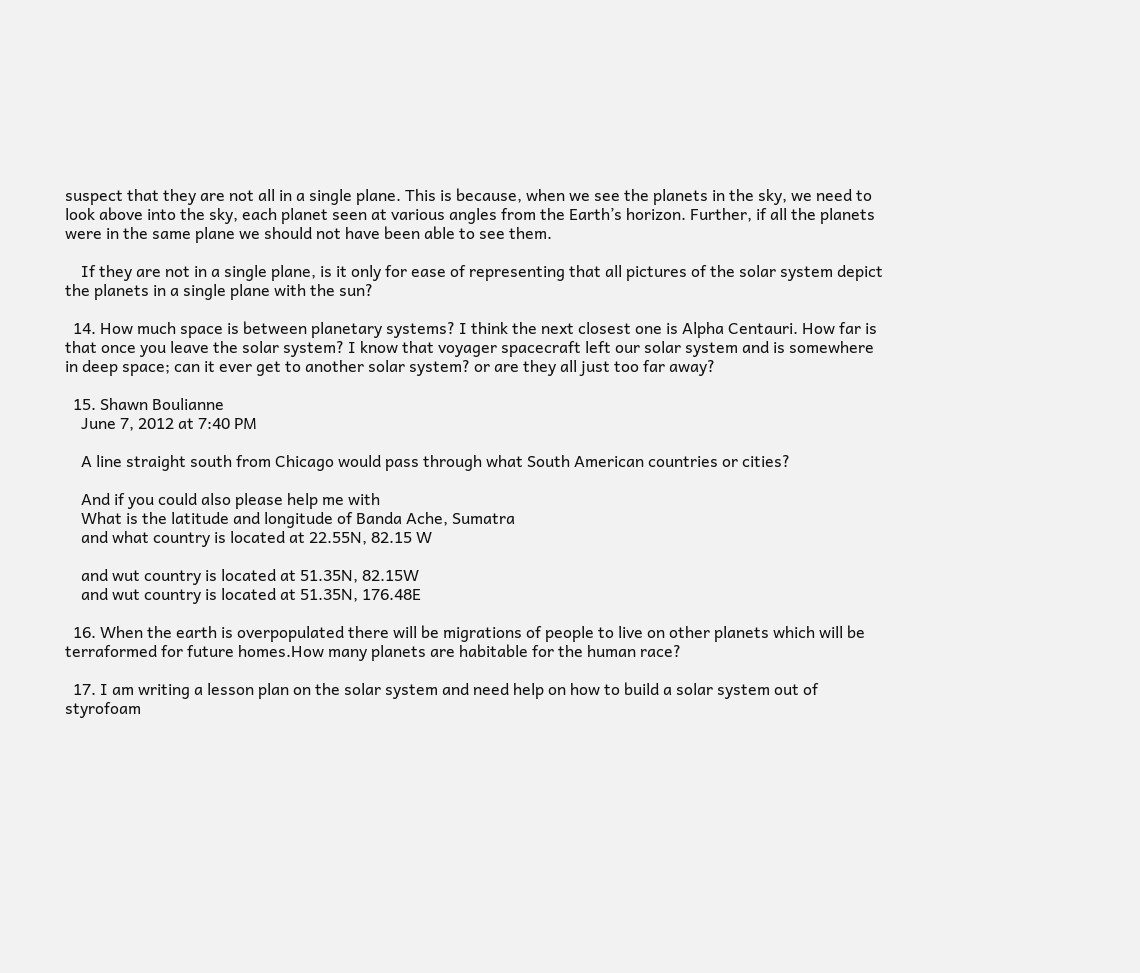suspect that they are not all in a single plane. This is because, when we see the planets in the sky, we need to look above into the sky, each planet seen at various angles from the Earth’s horizon. Further, if all the planets were in the same plane we should not have been able to see them.

    If they are not in a single plane, is it only for ease of representing that all pictures of the solar system depict the planets in a single plane with the sun?

  14. How much space is between planetary systems? I think the next closest one is Alpha Centauri. How far is that once you leave the solar system? I know that voyager spacecraft left our solar system and is somewhere in deep space; can it ever get to another solar system? or are they all just too far away?

  15. Shawn Boulianne
    June 7, 2012 at 7:40 PM

    A line straight south from Chicago would pass through what South American countries or cities?

    And if you could also please help me with
    What is the latitude and longitude of Banda Ache, Sumatra
    and what country is located at 22.55N, 82.15 W

    and wut country is located at 51.35N, 82.15W
    and wut country is located at 51.35N, 176.48E

  16. When the earth is overpopulated there will be migrations of people to live on other planets which will be terraformed for future homes.How many planets are habitable for the human race?

  17. I am writing a lesson plan on the solar system and need help on how to build a solar system out of styrofoam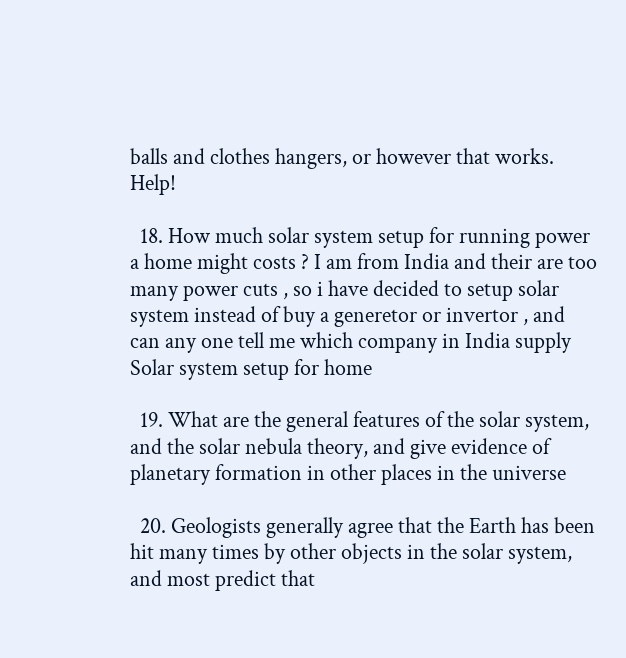balls and clothes hangers, or however that works. Help!

  18. How much solar system setup for running power a home might costs ? I am from India and their are too many power cuts , so i have decided to setup solar system instead of buy a generetor or invertor , and can any one tell me which company in India supply Solar system setup for home

  19. What are the general features of the solar system, and the solar nebula theory, and give evidence of planetary formation in other places in the universe

  20. Geologists generally agree that the Earth has been hit many times by other objects in the solar system, and most predict that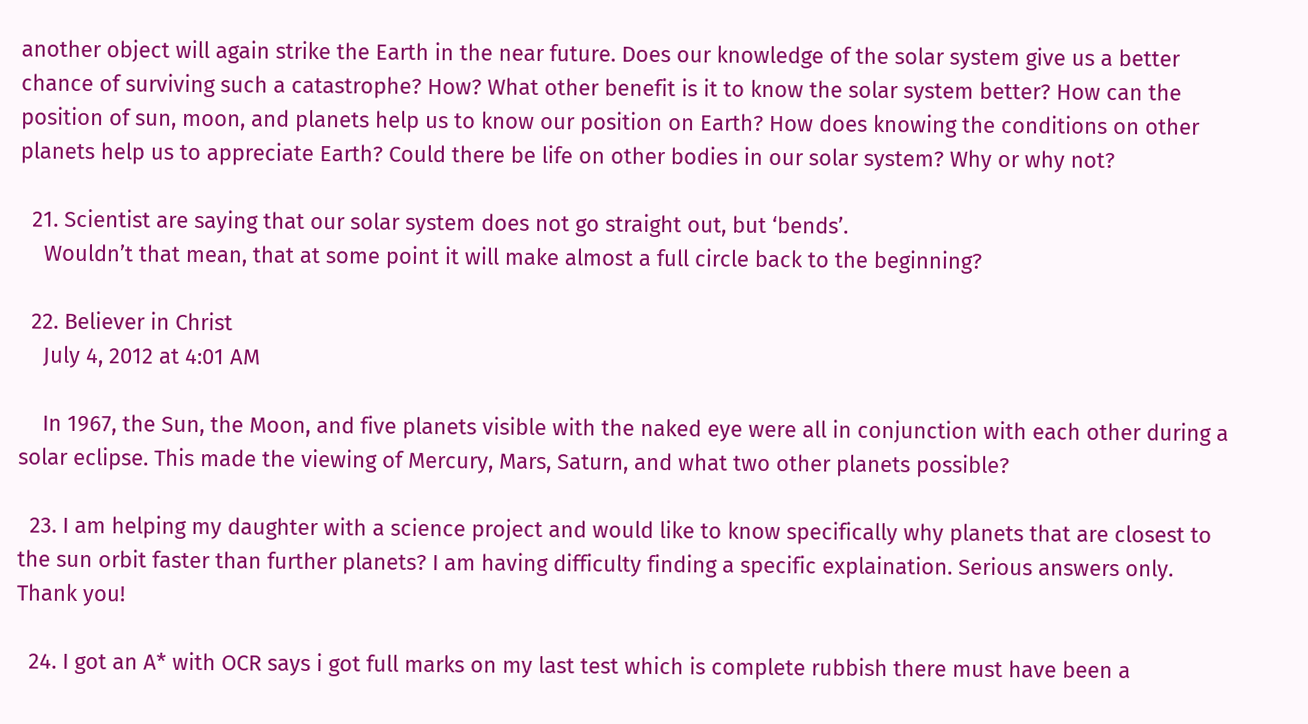another object will again strike the Earth in the near future. Does our knowledge of the solar system give us a better chance of surviving such a catastrophe? How? What other benefit is it to know the solar system better? How can the position of sun, moon, and planets help us to know our position on Earth? How does knowing the conditions on other planets help us to appreciate Earth? Could there be life on other bodies in our solar system? Why or why not?

  21. Scientist are saying that our solar system does not go straight out, but ‘bends’.
    Wouldn’t that mean, that at some point it will make almost a full circle back to the beginning?

  22. Believer in Christ
    July 4, 2012 at 4:01 AM

    In 1967, the Sun, the Moon, and five planets visible with the naked eye were all in conjunction with each other during a solar eclipse. This made the viewing of Mercury, Mars, Saturn, and what two other planets possible?

  23. I am helping my daughter with a science project and would like to know specifically why planets that are closest to the sun orbit faster than further planets? I am having difficulty finding a specific explaination. Serious answers only. Thank you!

  24. I got an A* with OCR says i got full marks on my last test which is complete rubbish there must have been a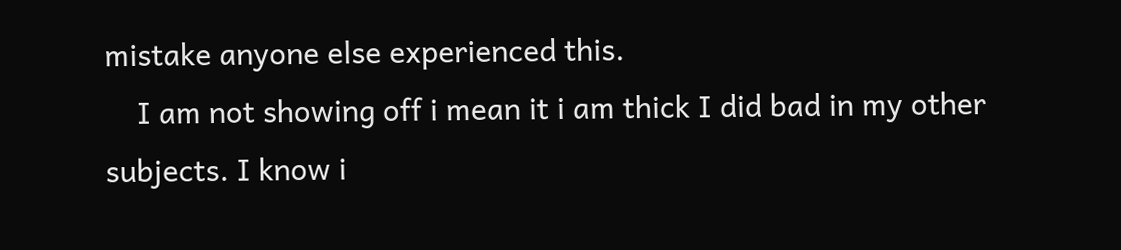mistake anyone else experienced this.
    I am not showing off i mean it i am thick I did bad in my other subjects. I know i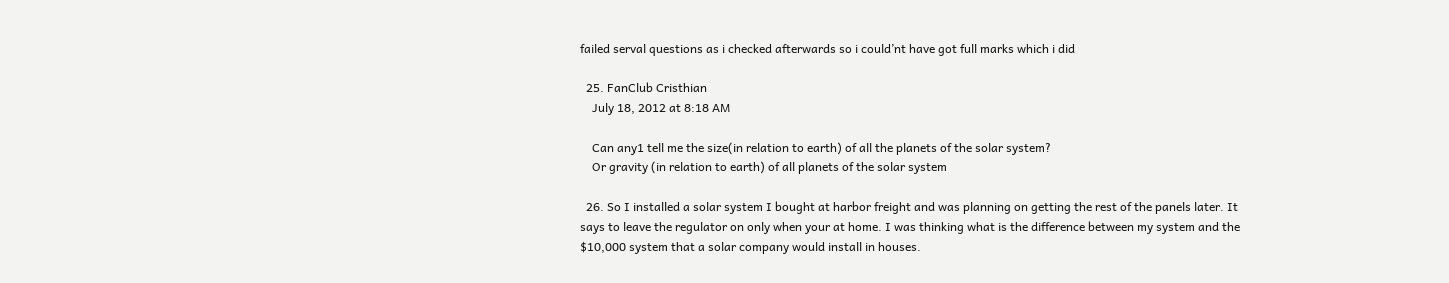failed serval questions as i checked afterwards so i could’nt have got full marks which i did

  25. FanClub Cristhian
    July 18, 2012 at 8:18 AM

    Can any1 tell me the size(in relation to earth) of all the planets of the solar system?
    Or gravity (in relation to earth) of all planets of the solar system

  26. So I installed a solar system I bought at harbor freight and was planning on getting the rest of the panels later. It says to leave the regulator on only when your at home. I was thinking what is the difference between my system and the $10,000 system that a solar company would install in houses.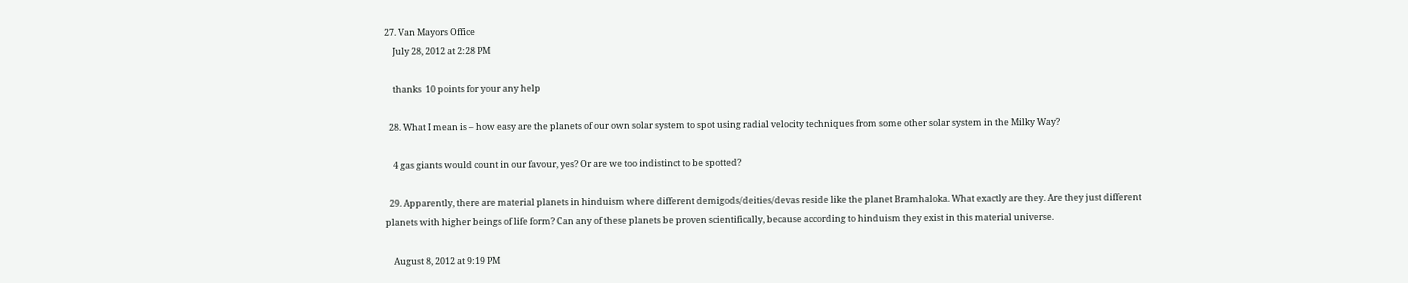27. Van Mayors Office
    July 28, 2012 at 2:28 PM

    thanks  10 points for your any help

  28. What I mean is – how easy are the planets of our own solar system to spot using radial velocity techniques from some other solar system in the Milky Way?

    4 gas giants would count in our favour, yes? Or are we too indistinct to be spotted?

  29. Apparently, there are material planets in hinduism where different demigods/deities/devas reside like the planet Bramhaloka. What exactly are they. Are they just different planets with higher beings of life form? Can any of these planets be proven scientifically, because according to hinduism they exist in this material universe.

    August 8, 2012 at 9:19 PM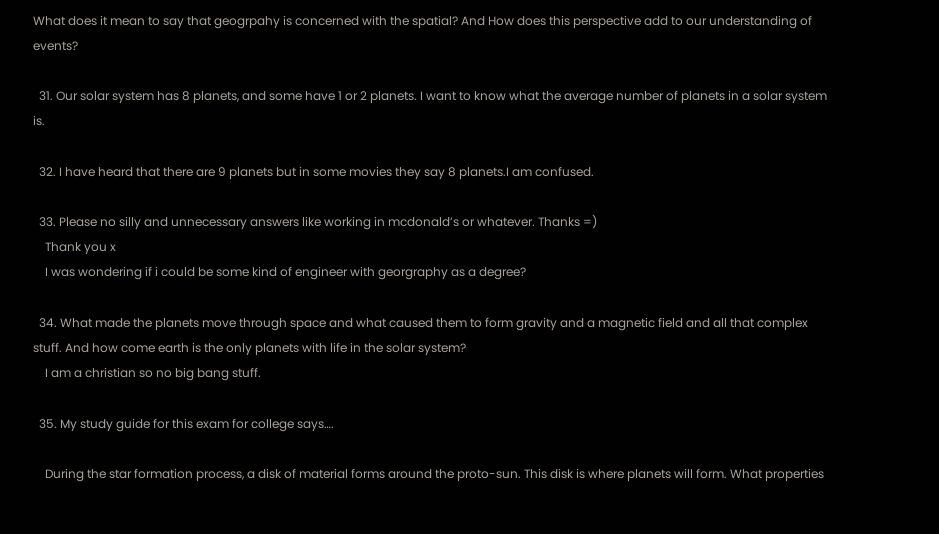What does it mean to say that geogrpahy is concerned with the spatial? And How does this perspective add to our understanding of events?

  31. Our solar system has 8 planets, and some have 1 or 2 planets. I want to know what the average number of planets in a solar system is.

  32. I have heard that there are 9 planets but in some movies they say 8 planets.I am confused.

  33. Please no silly and unnecessary answers like working in mcdonald’s or whatever. Thanks =)
    Thank you x
    I was wondering if i could be some kind of engineer with georgraphy as a degree?

  34. What made the planets move through space and what caused them to form gravity and a magnetic field and all that complex stuff. And how come earth is the only planets with life in the solar system?
    I am a christian so no big bang stuff.

  35. My study guide for this exam for college says….

    During the star formation process, a disk of material forms around the proto-sun. This disk is where planets will form. What properties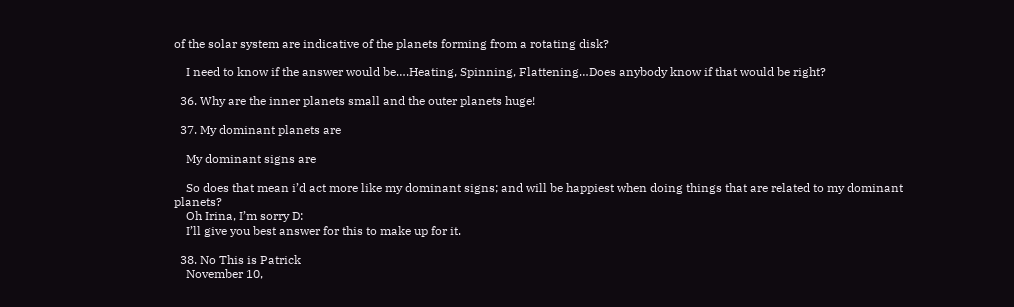of the solar system are indicative of the planets forming from a rotating disk?

    I need to know if the answer would be….Heating, Spinning, Flattening…Does anybody know if that would be right?

  36. Why are the inner planets small and the outer planets huge!

  37. My dominant planets are

    My dominant signs are

    So does that mean i’d act more like my dominant signs; and will be happiest when doing things that are related to my dominant planets?
    Oh Irina, I’m sorry D:
    I’ll give you best answer for this to make up for it.

  38. No This is Patrick
    November 10,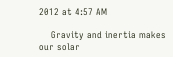2012 at 4:57 AM

    Gravity and inertia makes our solar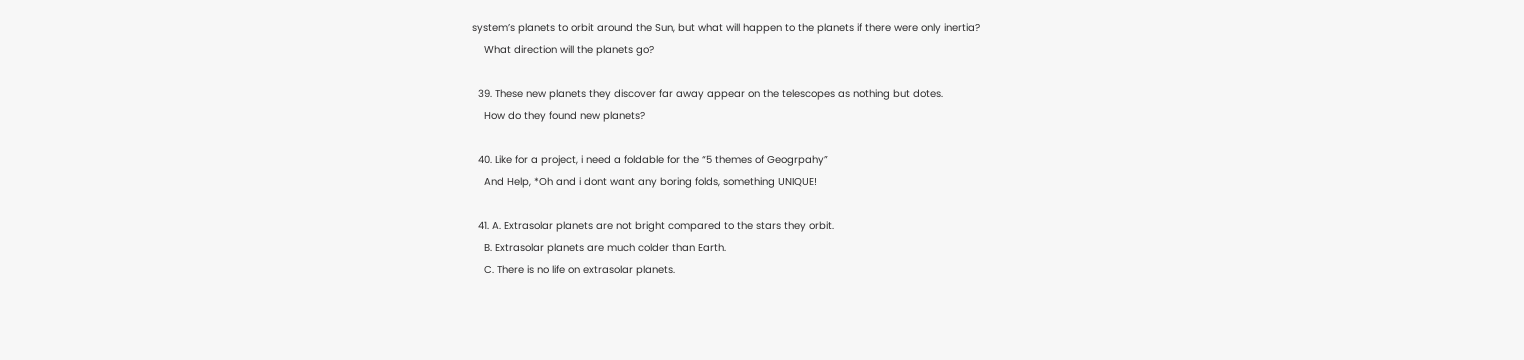system’s planets to orbit around the Sun, but what will happen to the planets if there were only inertia?
    What direction will the planets go?

  39. These new planets they discover far away appear on the telescopes as nothing but dotes.
    How do they found new planets?

  40. Like for a project, i need a foldable for the “5 themes of Geogrpahy”
    And Help, *Oh and i dont want any boring folds, something UNIQUE!

  41. A. Extrasolar planets are not bright compared to the stars they orbit.
    B. Extrasolar planets are much colder than Earth.
    C. There is no life on extrasolar planets.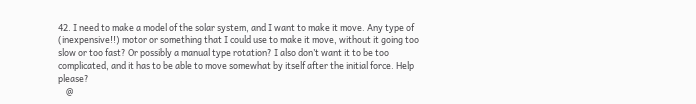42. I need to make a model of the solar system, and I want to make it move. Any type of (inexpensive!!) motor or something that I could use to make it move, without it going too slow or too fast? Or possibly a manual type rotation? I also don’t want it to be too complicated, and it has to be able to move somewhat by itself after the initial force. Help please?
    @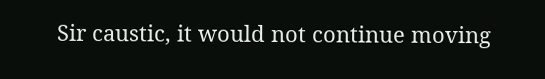Sir caustic, it would not continue moving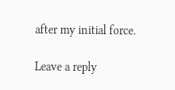after my initial force.

Leave a reply